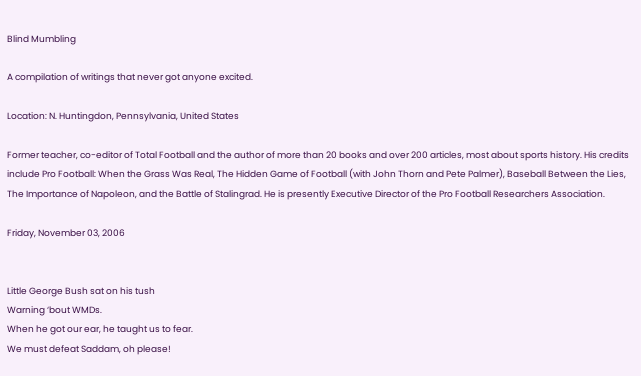Blind Mumbling

A compilation of writings that never got anyone excited.

Location: N. Huntingdon, Pennsylvania, United States

Former teacher, co-editor of Total Football and the author of more than 20 books and over 200 articles, most about sports history. His credits include Pro Football: When the Grass Was Real, The Hidden Game of Football (with John Thorn and Pete Palmer), Baseball Between the Lies, The Importance of Napoleon, and the Battle of Stalingrad. He is presently Executive Director of the Pro Football Researchers Association.

Friday, November 03, 2006


Little George Bush sat on his tush
Warning ‘bout WMDs.
When he got our ear, he taught us to fear.
We must defeat Saddam, oh please!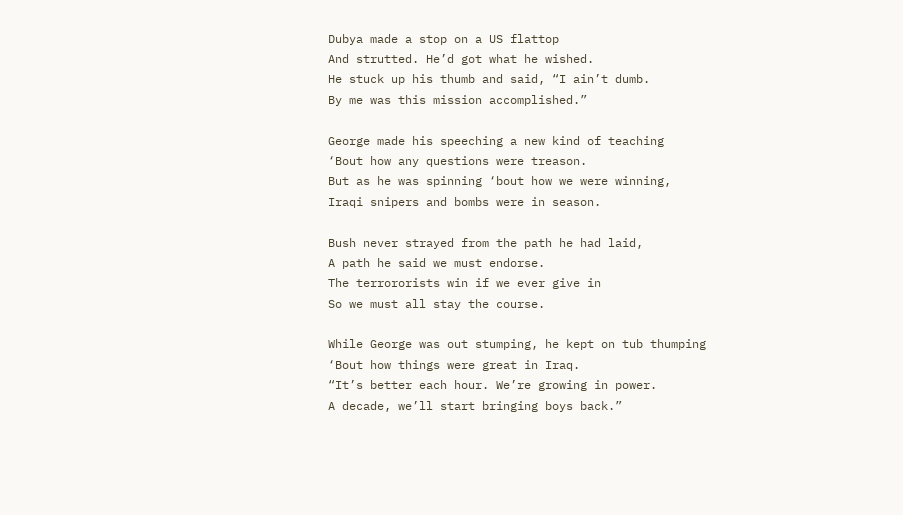Dubya made a stop on a US flattop
And strutted. He’d got what he wished.
He stuck up his thumb and said, “I ain’t dumb.
By me was this mission accomplished.”

George made his speeching a new kind of teaching
‘Bout how any questions were treason.
But as he was spinning ‘bout how we were winning,
Iraqi snipers and bombs were in season.

Bush never strayed from the path he had laid,
A path he said we must endorse.
The terrororists win if we ever give in
So we must all stay the course.

While George was out stumping, he kept on tub thumping
‘Bout how things were great in Iraq.
“It’s better each hour. We’re growing in power.
A decade, we’ll start bringing boys back.”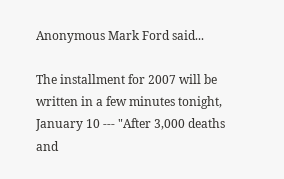Anonymous Mark Ford said...

The installment for 2007 will be written in a few minutes tonight, January 10 --- "After 3,000 deaths and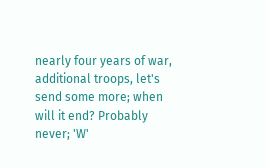nearly four years of war, additional troops, let's send some more; when will it end? Probably never; 'W'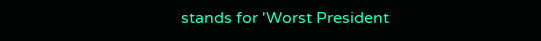stands for 'Worst President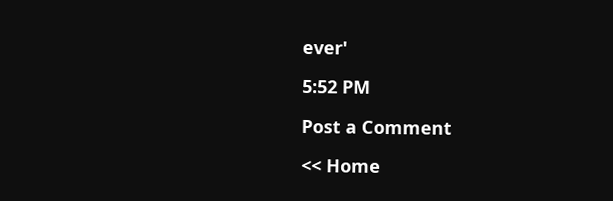ever'

5:52 PM

Post a Comment

<< Home